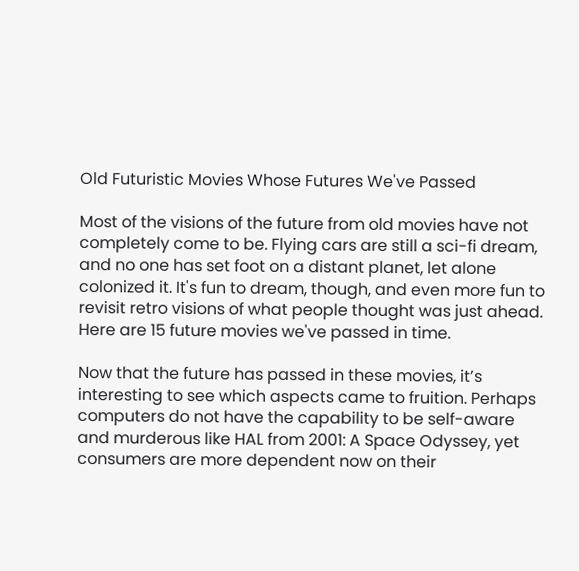Old Futuristic Movies Whose Futures We've Passed

Most of the visions of the future from old movies have not completely come to be. Flying cars are still a sci-fi dream, and no one has set foot on a distant planet, let alone colonized it. It's fun to dream, though, and even more fun to revisit retro visions of what people thought was just ahead. Here are 15 future movies we've passed in time.

Now that the future has passed in these movies, it’s interesting to see which aspects came to fruition. Perhaps computers do not have the capability to be self-aware and murderous like HAL from 2001: A Space Odyssey, yet consumers are more dependent now on their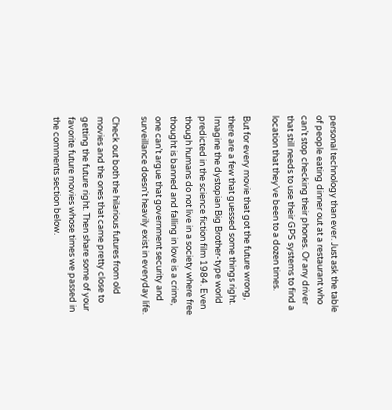personal technology than ever. Just ask the table of people eating dinner out at a restaurant who can’t stop checking their phones. Or any driver that still needs to use their GPS systems to find a location that they’ve been to a dozen times.

But for every movie that got the future wrong, there are a few that guessed some things right. Imagine the dystopian Big Brother-type world predicted in the science fiction film 1984. Even though humans do not live in a society where free thought is banned and falling in love is a crime, one can’t argue that government security and surveillance doesn't heavily exist in everyday life.

Check out both the hilarious futures from old movies and the ones that came pretty close to getting the future right. Then share some of your favorite future movies whose times we passed in the comments section below.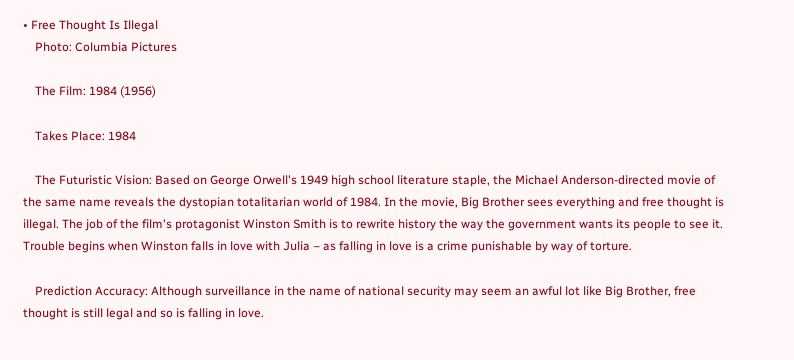• Free Thought Is Illegal
    Photo: Columbia Pictures

    The Film: 1984 (1956)

    Takes Place: 1984

    The Futuristic Vision: Based on George Orwell's 1949 high school literature staple, the Michael Anderson-directed movie of the same name reveals the dystopian totalitarian world of 1984. In the movie, Big Brother sees everything and free thought is illegal. The job of the film's protagonist Winston Smith is to rewrite history the way the government wants its people to see it. Trouble begins when Winston falls in love with Julia – as falling in love is a crime punishable by way of torture.

    Prediction Accuracy: Although surveillance in the name of national security may seem an awful lot like Big Brother, free thought is still legal and so is falling in love.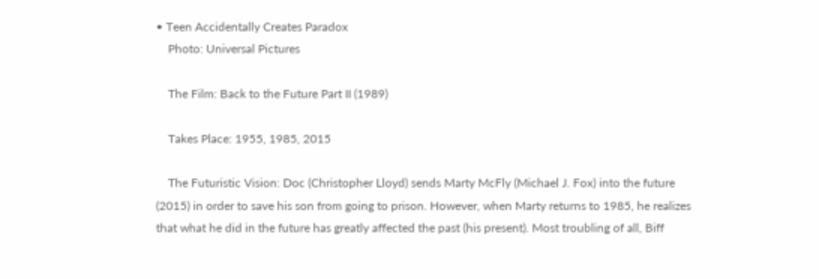• Teen Accidentally Creates Paradox
    Photo: Universal Pictures

    The Film: Back to the Future Part II (1989)

    Takes Place: 1955, 1985, 2015

    The Futuristic Vision: Doc (Christopher Lloyd) sends Marty McFly (Michael J. Fox) into the future (2015) in order to save his son from going to prison. However, when Marty returns to 1985, he realizes that what he did in the future has greatly affected the past (his present). Most troubling of all, Biff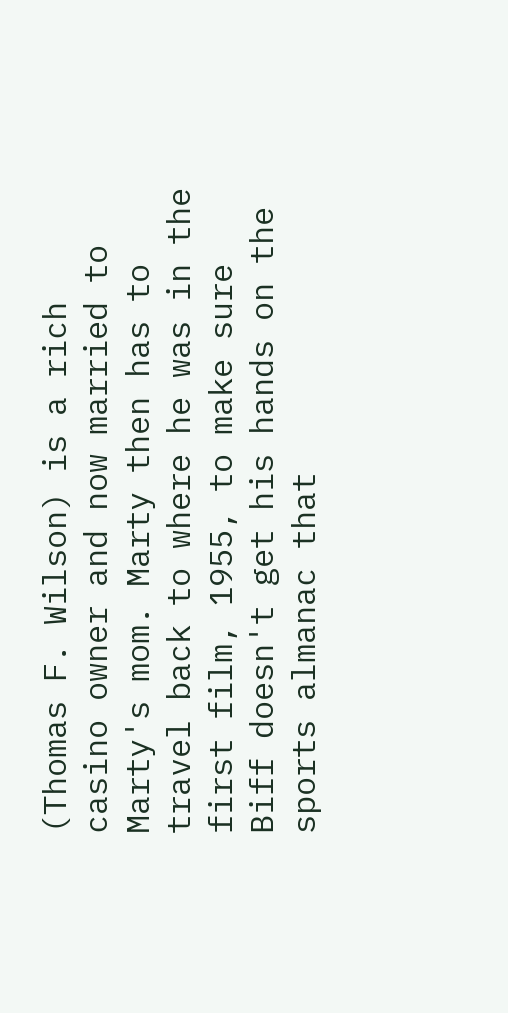(Thomas F. Wilson) is a rich casino owner and now married to Marty's mom. Marty then has to travel back to where he was in the first film, 1955, to make sure Biff doesn't get his hands on the sports almanac that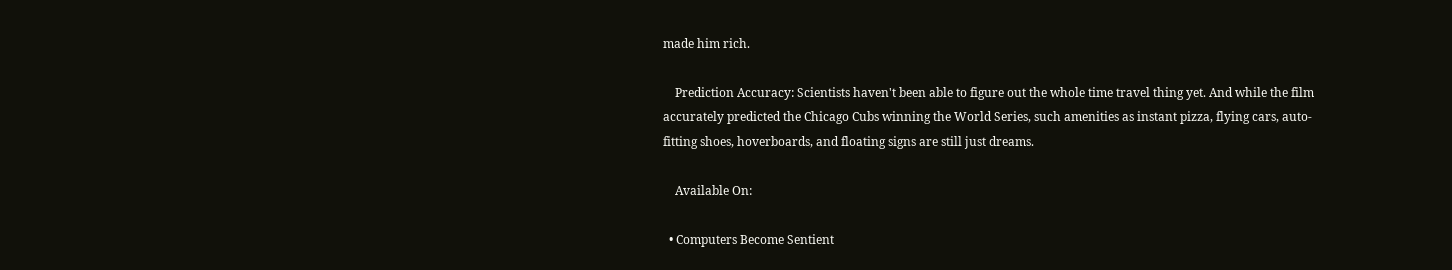made him rich.

    Prediction Accuracy: Scientists haven't been able to figure out the whole time travel thing yet. And while the film accurately predicted the Chicago Cubs winning the World Series, such amenities as instant pizza, flying cars, auto-fitting shoes, hoverboards, and floating signs are still just dreams.

    Available On:

  • Computers Become Sentient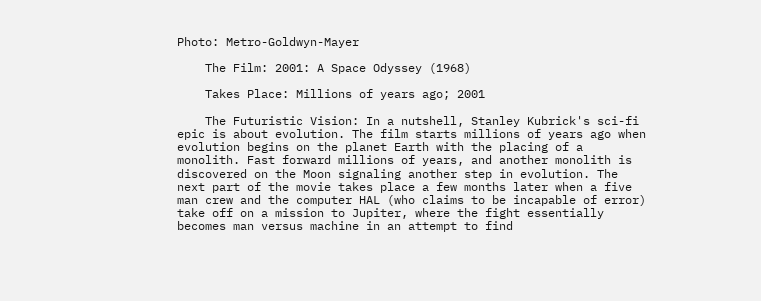Photo: Metro-Goldwyn-Mayer

    The Film: 2001: A Space Odyssey (1968)

    Takes Place: Millions of years ago; 2001

    The Futuristic Vision: In a nutshell, Stanley Kubrick's sci-fi epic is about evolution. The film starts millions of years ago when evolution begins on the planet Earth with the placing of a monolith. Fast forward millions of years, and another monolith is discovered on the Moon signaling another step in evolution. The next part of the movie takes place a few months later when a five man crew and the computer HAL (who claims to be incapable of error) take off on a mission to Jupiter, where the fight essentially becomes man versus machine in an attempt to find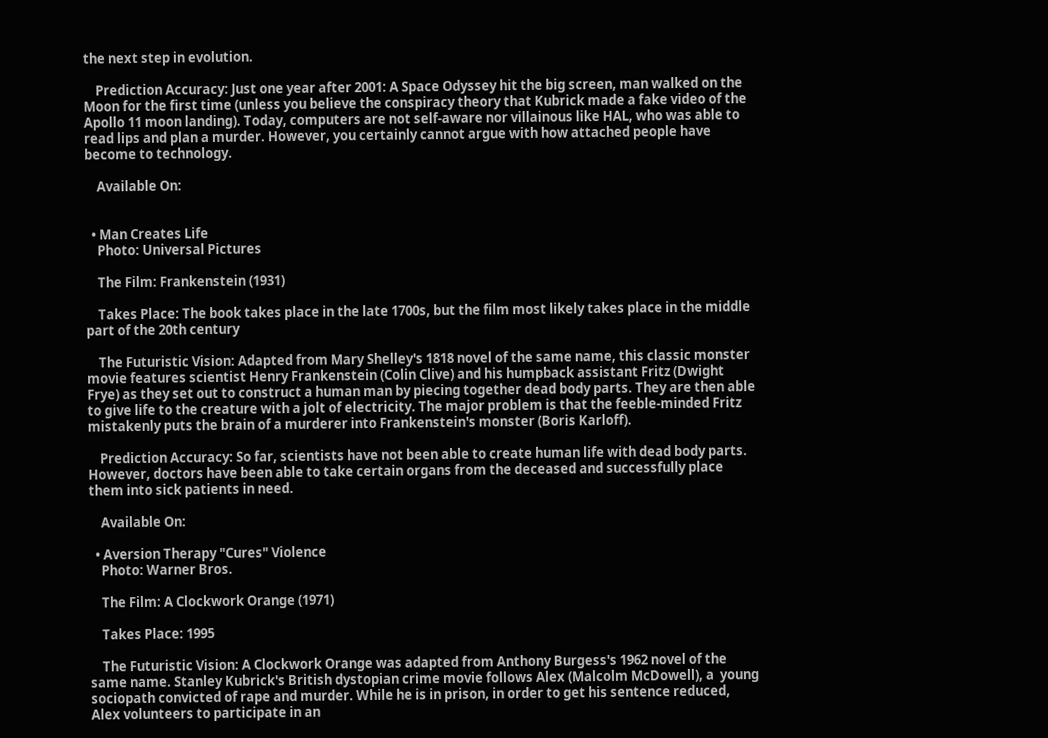the next step in evolution.

    Prediction Accuracy: Just one year after 2001: A Space Odyssey hit the big screen, man walked on the Moon for the first time (unless you believe the conspiracy theory that Kubrick made a fake video of the Apollo 11 moon landing). Today, computers are not self-aware nor villainous like HAL, who was able to read lips and plan a murder. However, you certainly cannot argue with how attached people have become to technology.

    Available On:


  • Man Creates Life
    Photo: Universal Pictures

    The Film: Frankenstein (1931)

    Takes Place: The book takes place in the late 1700s, but the film most likely takes place in the middle part of the 20th century

    The Futuristic Vision: Adapted from Mary Shelley's 1818 novel of the same name, this classic monster movie features scientist Henry Frankenstein (Colin Clive) and his humpback assistant Fritz (Dwight Frye) as they set out to construct a human man by piecing together dead body parts. They are then able to give life to the creature with a jolt of electricity. The major problem is that the feeble-minded Fritz mistakenly puts the brain of a murderer into Frankenstein's monster (Boris Karloff).

    Prediction Accuracy: So far, scientists have not been able to create human life with dead body parts. However, doctors have been able to take certain organs from the deceased and successfully place them into sick patients in need.

    Available On:

  • Aversion Therapy "Cures" Violence
    Photo: Warner Bros.

    The Film: A Clockwork Orange (1971)

    Takes Place: 1995

    The Futuristic Vision: A Clockwork Orange was adapted from Anthony Burgess's 1962 novel of the same name. Stanley Kubrick's British dystopian crime movie follows Alex (Malcolm McDowell), a  young sociopath convicted of rape and murder. While he is in prison, in order to get his sentence reduced, Alex volunteers to participate in an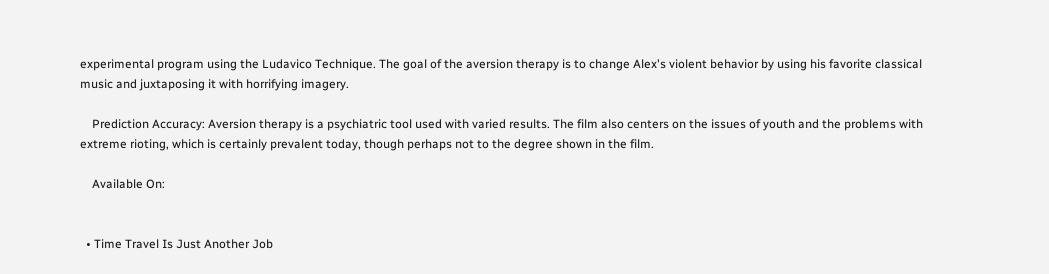experimental program using the Ludavico Technique. The goal of the aversion therapy is to change Alex's violent behavior by using his favorite classical music and juxtaposing it with horrifying imagery.

    Prediction Accuracy: Aversion therapy is a psychiatric tool used with varied results. The film also centers on the issues of youth and the problems with extreme rioting, which is certainly prevalent today, though perhaps not to the degree shown in the film.

    Available On:


  • Time Travel Is Just Another Job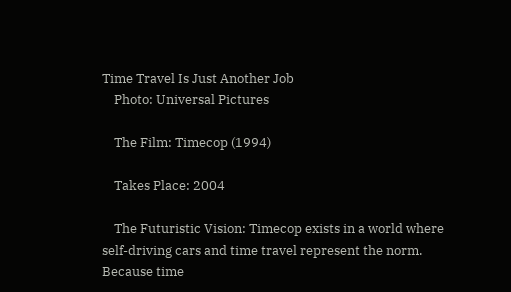Time Travel Is Just Another Job
    Photo: Universal Pictures

    The Film: Timecop (1994)

    Takes Place: 2004

    The Futuristic Vision: Timecop exists in a world where self-driving cars and time travel represent the norm. Because time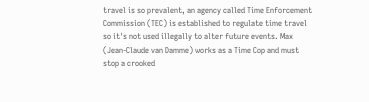travel is so prevalent, an agency called Time Enforcement Commission (TEC) is established to regulate time travel so it's not used illegally to alter future events. Max (Jean-Claude van Damme) works as a Time Cop and must stop a crooked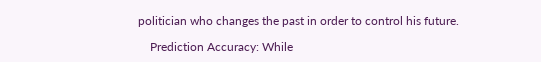politician who changes the past in order to control his future.

    Prediction Accuracy: While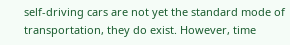self-driving cars are not yet the standard mode of transportation, they do exist. However, time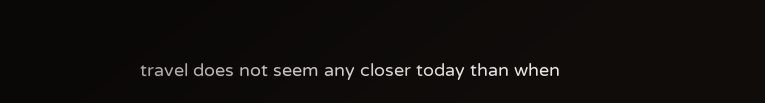travel does not seem any closer today than when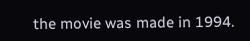the movie was made in 1994.